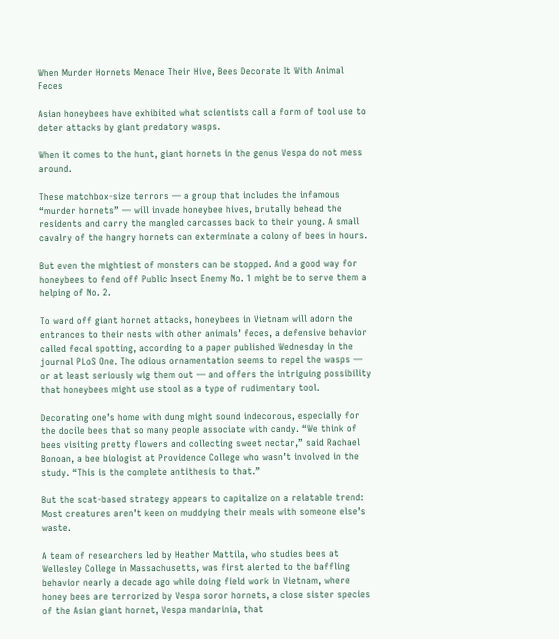When Murder Hornets Menace Their Hive, Bees Decorate It With Animal Feces

Asian honeybees have exhibited what scientists call a form of tool use to deter attacks by giant predatory wasps.

When it comes to the hunt, giant hornets in the genus Vespa do not mess around.

These matchbox-size terrors — a group that includes the infamous “murder hornets” — will invade honeybee hives, brutally behead the residents and carry the mangled carcasses back to their young. A small cavalry of the hangry hornets can exterminate a colony of bees in hours.

But even the mightiest of monsters can be stopped. And a good way for honeybees to fend off Public Insect Enemy No. 1 might be to serve them a helping of No. 2.

To ward off giant hornet attacks, honeybees in Vietnam will adorn the entrances to their nests with other animals’ feces, a defensive behavior called fecal spotting, according to a paper published Wednesday in the journal PLoS One. The odious ornamentation seems to repel the wasps — or at least seriously wig them out — and offers the intriguing possibility that honeybees might use stool as a type of rudimentary tool.

Decorating one’s home with dung might sound indecorous, especially for the docile bees that so many people associate with candy. “We think of bees visiting pretty flowers and collecting sweet nectar,” said Rachael Bonoan, a bee biologist at Providence College who wasn’t involved in the study. “This is the complete antithesis to that.”

But the scat-based strategy appears to capitalize on a relatable trend: Most creatures aren’t keen on muddying their meals with someone else’s waste.

A team of researchers led by Heather Mattila, who studies bees at Wellesley College in Massachusetts, was first alerted to the baffling behavior nearly a decade ago while doing field work in Vietnam, where honey bees are terrorized by Vespa soror hornets, a close sister species of the Asian giant hornet, Vespa mandarinia, that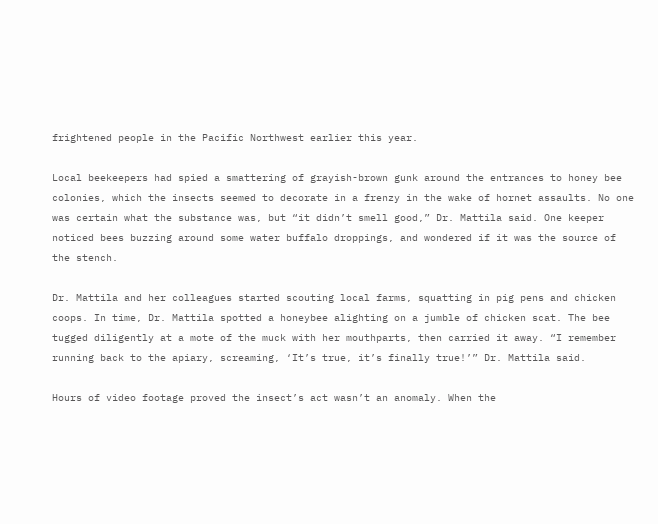frightened people in the Pacific Northwest earlier this year.

Local beekeepers had spied a smattering of grayish-brown gunk around the entrances to honey bee colonies, which the insects seemed to decorate in a frenzy in the wake of hornet assaults. No one was certain what the substance was, but “it didn’t smell good,” Dr. Mattila said. One keeper noticed bees buzzing around some water buffalo droppings, and wondered if it was the source of the stench.

Dr. Mattila and her colleagues started scouting local farms, squatting in pig pens and chicken coops. In time, Dr. Mattila spotted a honeybee alighting on a jumble of chicken scat. The bee tugged diligently at a mote of the muck with her mouthparts, then carried it away. “I remember running back to the apiary, screaming, ‘It’s true, it’s finally true!’” Dr. Mattila said.

Hours of video footage proved the insect’s act wasn’t an anomaly. When the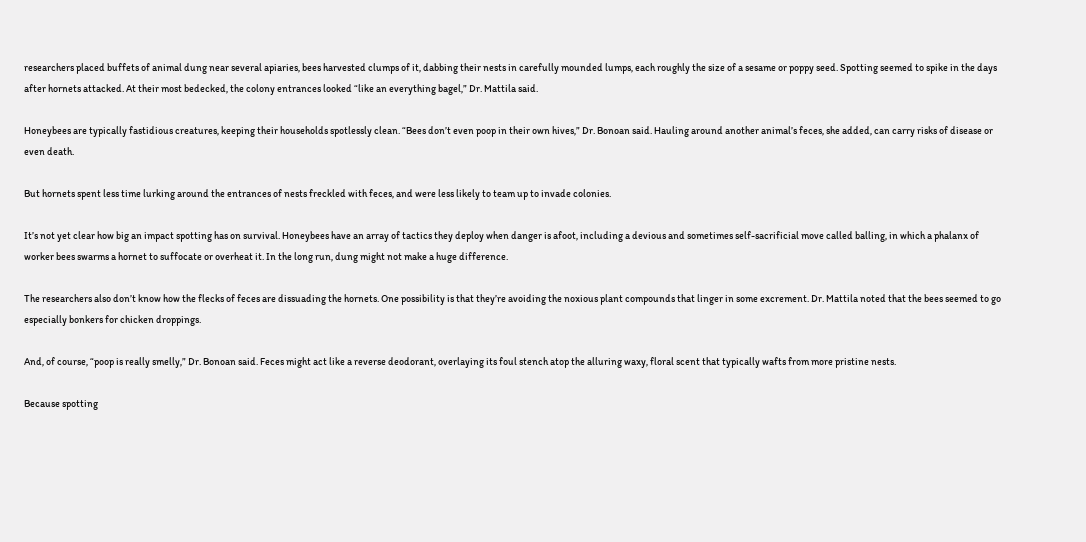researchers placed buffets of animal dung near several apiaries, bees harvested clumps of it, dabbing their nests in carefully mounded lumps, each roughly the size of a sesame or poppy seed. Spotting seemed to spike in the days after hornets attacked. At their most bedecked, the colony entrances looked “like an everything bagel,” Dr. Mattila said.

Honeybees are typically fastidious creatures, keeping their households spotlessly clean. “Bees don’t even poop in their own hives,” Dr. Bonoan said. Hauling around another animal’s feces, she added, can carry risks of disease or even death.

But hornets spent less time lurking around the entrances of nests freckled with feces, and were less likely to team up to invade colonies.

It’s not yet clear how big an impact spotting has on survival. Honeybees have an array of tactics they deploy when danger is afoot, including a devious and sometimes self-sacrificial move called balling, in which a phalanx of worker bees swarms a hornet to suffocate or overheat it. In the long run, dung might not make a huge difference.

The researchers also don’t know how the flecks of feces are dissuading the hornets. One possibility is that they’re avoiding the noxious plant compounds that linger in some excrement. Dr. Mattila noted that the bees seemed to go especially bonkers for chicken droppings.

And, of course, “poop is really smelly,” Dr. Bonoan said. Feces might act like a reverse deodorant, overlaying its foul stench atop the alluring waxy, floral scent that typically wafts from more pristine nests.

Because spotting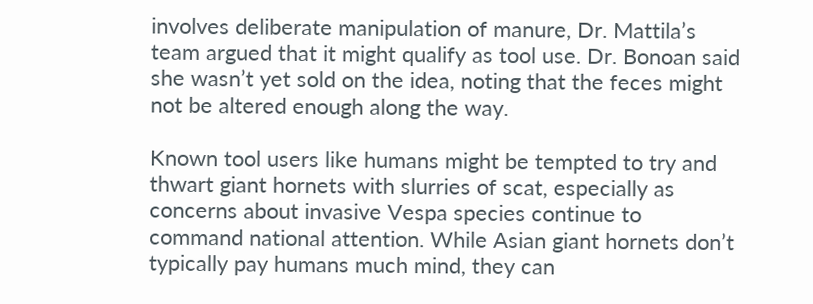involves deliberate manipulation of manure, Dr. Mattila’s team argued that it might qualify as tool use. Dr. Bonoan said she wasn’t yet sold on the idea, noting that the feces might not be altered enough along the way.

Known tool users like humans might be tempted to try and thwart giant hornets with slurries of scat, especially as concerns about invasive Vespa species continue to command national attention. While Asian giant hornets don’t typically pay humans much mind, they can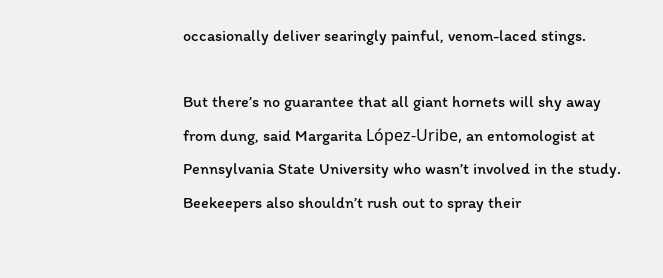occasionally deliver searingly painful, venom-laced stings.

But there’s no guarantee that all giant hornets will shy away from dung, said Margarita López-Uribe, an entomologist at Pennsylvania State University who wasn’t involved in the study. Beekeepers also shouldn’t rush out to spray their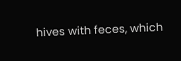hives with feces, which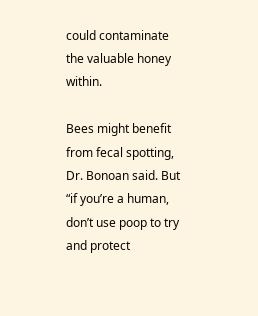could contaminate the valuable honey within.

Bees might benefit from fecal spotting, Dr. Bonoan said. But “if you’re a human, don’t use poop to try and protect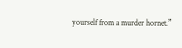yourself from a murder hornet.”